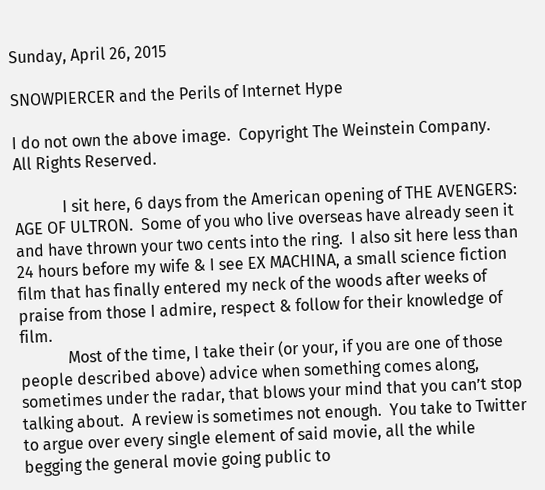Sunday, April 26, 2015

SNOWPIERCER and the Perils of Internet Hype

I do not own the above image.  Copyright The Weinstein Company.  All Rights Reserved.

            I sit here, 6 days from the American opening of THE AVENGERS: AGE OF ULTRON.  Some of you who live overseas have already seen it and have thrown your two cents into the ring.  I also sit here less than 24 hours before my wife & I see EX MACHINA, a small science fiction film that has finally entered my neck of the woods after weeks of praise from those I admire, respect & follow for their knowledge of film.
            Most of the time, I take their (or your, if you are one of those people described above) advice when something comes along, sometimes under the radar, that blows your mind that you can’t stop talking about.  A review is sometimes not enough.  You take to Twitter to argue over every single element of said movie, all the while begging the general movie going public to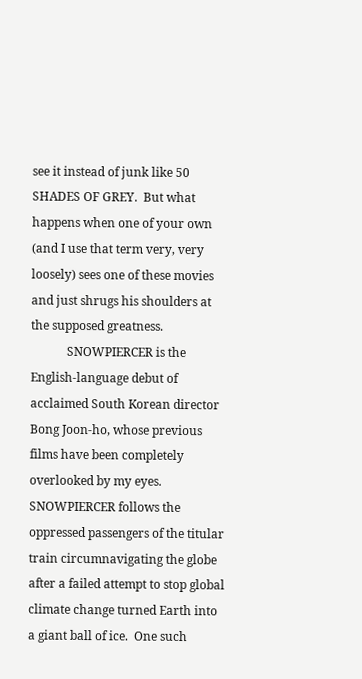see it instead of junk like 50 SHADES OF GREY.  But what happens when one of your own (and I use that term very, very loosely) sees one of these movies and just shrugs his shoulders at the supposed greatness.
            SNOWPIERCER is the English-language debut of acclaimed South Korean director Bong Joon-ho, whose previous films have been completely overlooked by my eyes.  SNOWPIERCER follows the oppressed passengers of the titular train circumnavigating the globe after a failed attempt to stop global climate change turned Earth into a giant ball of ice.  One such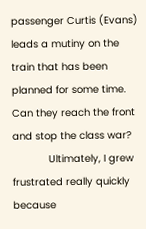passenger Curtis (Evans) leads a mutiny on the train that has been planned for some time.  Can they reach the front and stop the class war?
            Ultimately, I grew frustrated really quickly because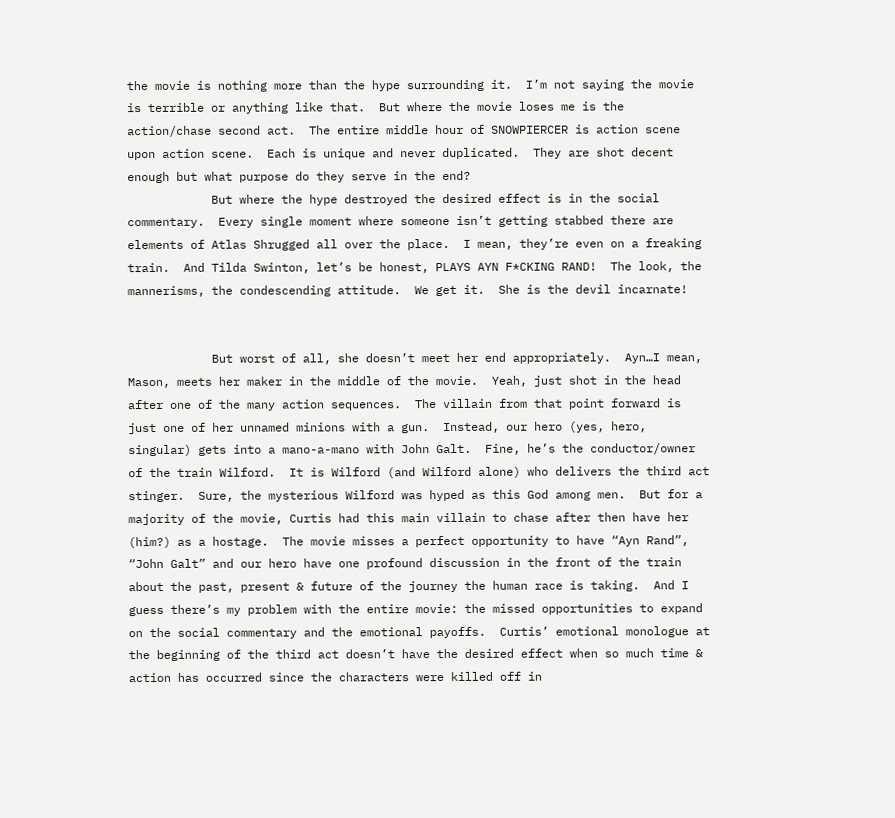the movie is nothing more than the hype surrounding it.  I’m not saying the movie is terrible or anything like that.  But where the movie loses me is the action/chase second act.  The entire middle hour of SNOWPIERCER is action scene upon action scene.  Each is unique and never duplicated.  They are shot decent enough but what purpose do they serve in the end?
            But where the hype destroyed the desired effect is in the social commentary.  Every single moment where someone isn’t getting stabbed there are elements of Atlas Shrugged all over the place.  I mean, they’re even on a freaking train.  And Tilda Swinton, let’s be honest, PLAYS AYN F*CKING RAND!  The look, the mannerisms, the condescending attitude.  We get it.  She is the devil incarnate!


            But worst of all, she doesn’t meet her end appropriately.  Ayn…I mean, Mason, meets her maker in the middle of the movie.  Yeah, just shot in the head after one of the many action sequences.  The villain from that point forward is just one of her unnamed minions with a gun.  Instead, our hero (yes, hero, singular) gets into a mano-a-mano with John Galt.  Fine, he’s the conductor/owner of the train Wilford.  It is Wilford (and Wilford alone) who delivers the third act stinger.  Sure, the mysterious Wilford was hyped as this God among men.  But for a majority of the movie, Curtis had this main villain to chase after then have her (him?) as a hostage.  The movie misses a perfect opportunity to have “Ayn Rand”, “John Galt” and our hero have one profound discussion in the front of the train about the past, present & future of the journey the human race is taking.  And I guess there’s my problem with the entire movie: the missed opportunities to expand on the social commentary and the emotional payoffs.  Curtis’ emotional monologue at the beginning of the third act doesn’t have the desired effect when so much time & action has occurred since the characters were killed off in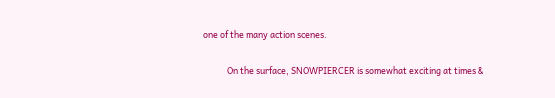one of the many action scenes.


            On the surface, SNOWPIERCER is somewhat exciting at times &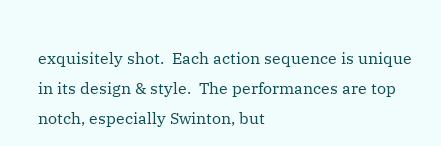exquisitely shot.  Each action sequence is unique in its design & style.  The performances are top notch, especially Swinton, but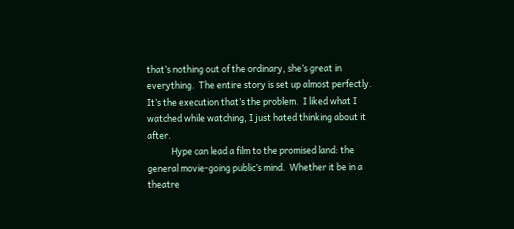that’s nothing out of the ordinary, she’s great in everything.  The entire story is set up almost perfectly.  It’s the execution that’s the problem.  I liked what I watched while watching, I just hated thinking about it after.
            Hype can lead a film to the promised land: the general movie-going public’s mind.  Whether it be in a theatre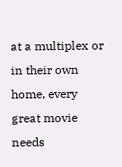at a multiplex or in their own home, every great movie needs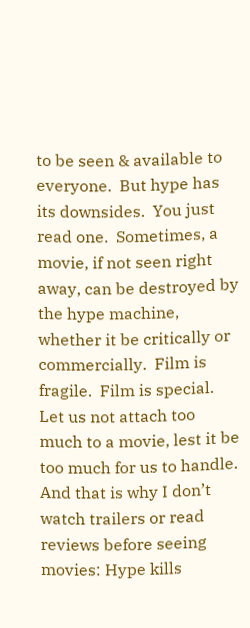to be seen & available to everyone.  But hype has its downsides.  You just read one.  Sometimes, a movie, if not seen right away, can be destroyed by the hype machine, whether it be critically or commercially.  Film is fragile.  Film is special.  Let us not attach too much to a movie, lest it be too much for us to handle.  And that is why I don’t watch trailers or read reviews before seeing movies: Hype kills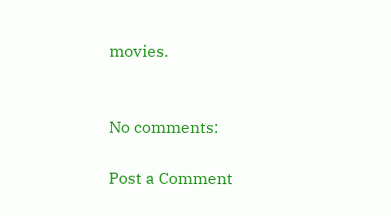movies.


No comments:

Post a Comment